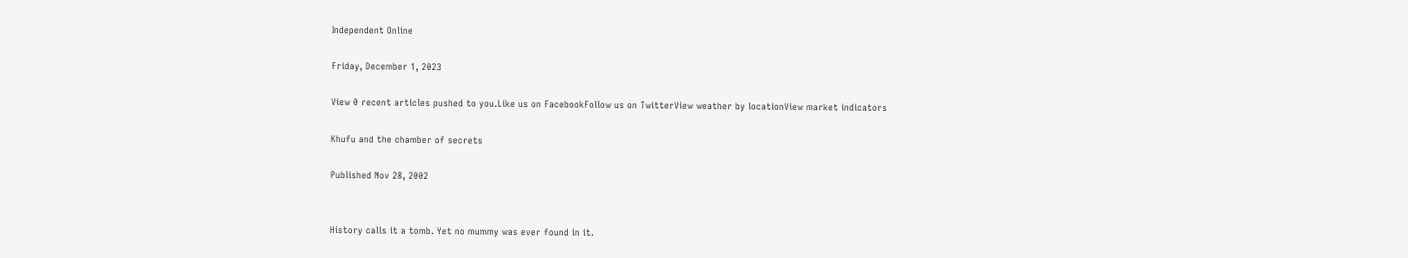Independent Online

Friday, December 1, 2023

View 0 recent articles pushed to you.Like us on FacebookFollow us on TwitterView weather by locationView market indicators

Khufu and the chamber of secrets

Published Nov 28, 2002


History calls it a tomb. Yet no mummy was ever found in it.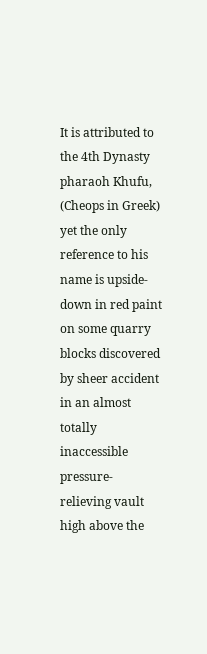It is attributed to the 4th Dynasty pharaoh Khufu, (Cheops in Greek) yet the only reference to his name is upside-down in red paint on some quarry blocks discovered by sheer accident in an almost totally inaccessible pressure-relieving vault high above the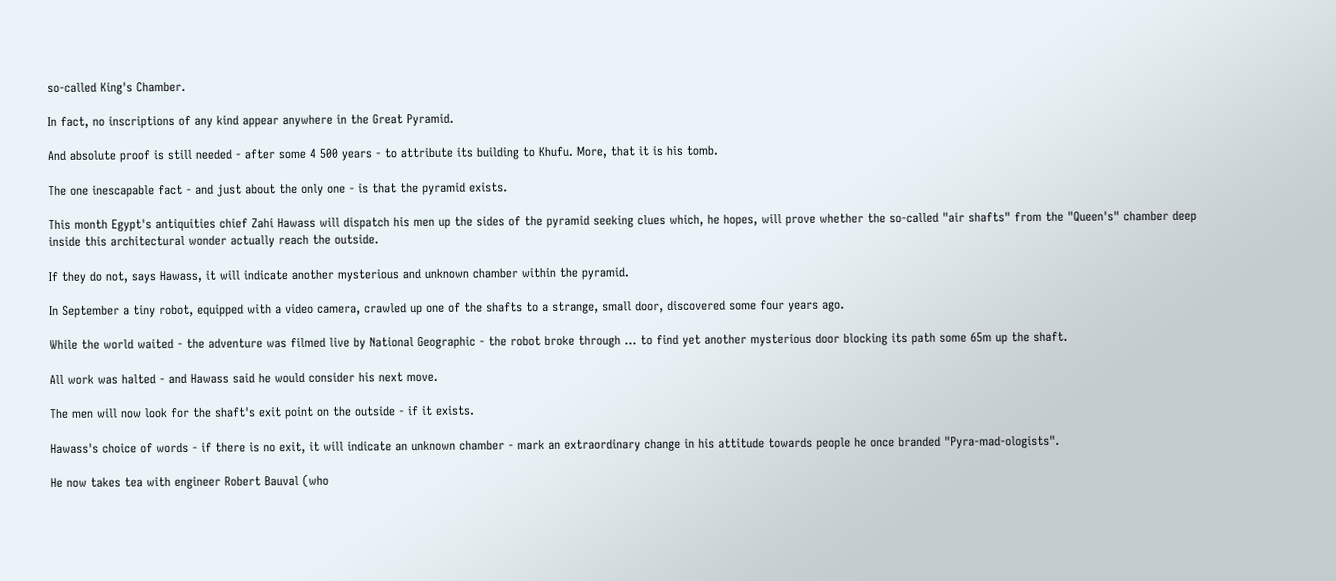so-called King's Chamber.

In fact, no inscriptions of any kind appear anywhere in the Great Pyramid.

And absolute proof is still needed - after some 4 500 years - to attribute its building to Khufu. More, that it is his tomb.

The one inescapable fact - and just about the only one - is that the pyramid exists.

This month Egypt's antiquities chief Zahi Hawass will dispatch his men up the sides of the pyramid seeking clues which, he hopes, will prove whether the so-called "air shafts" from the "Queen's" chamber deep inside this architectural wonder actually reach the outside.

If they do not, says Hawass, it will indicate another mysterious and unknown chamber within the pyramid.

In September a tiny robot, equipped with a video camera, crawled up one of the shafts to a strange, small door, discovered some four years ago.

While the world waited - the adventure was filmed live by National Geographic - the robot broke through ... to find yet another mysterious door blocking its path some 65m up the shaft.

All work was halted - and Hawass said he would consider his next move.

The men will now look for the shaft's exit point on the outside - if it exists.

Hawass's choice of words - if there is no exit, it will indicate an unknown chamber - mark an extraordinary change in his attitude towards people he once branded "Pyra-mad-ologists".

He now takes tea with engineer Robert Bauval (who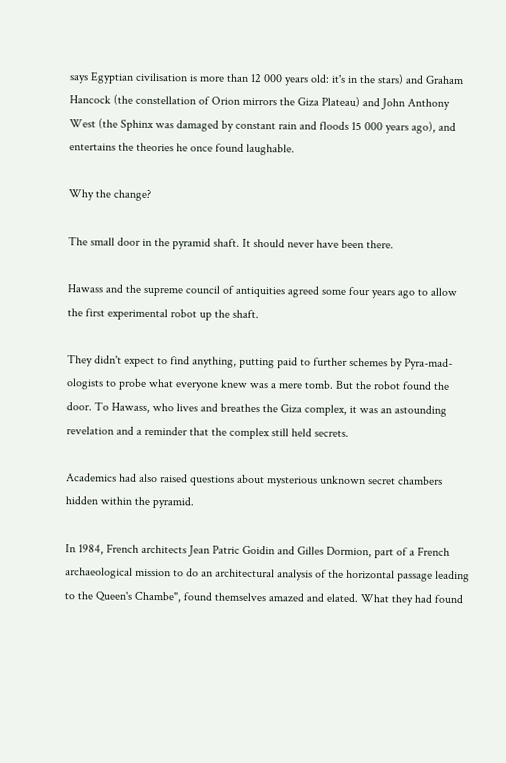says Egyptian civilisation is more than 12 000 years old: it's in the stars) and Graham Hancock (the constellation of Orion mirrors the Giza Plateau) and John Anthony West (the Sphinx was damaged by constant rain and floods 15 000 years ago), and entertains the theories he once found laughable.

Why the change?

The small door in the pyramid shaft. It should never have been there.

Hawass and the supreme council of antiquities agreed some four years ago to allow the first experimental robot up the shaft.

They didn't expect to find anything, putting paid to further schemes by Pyra-mad-ologists to probe what everyone knew was a mere tomb. But the robot found the door. To Hawass, who lives and breathes the Giza complex, it was an astounding revelation and a reminder that the complex still held secrets.

Academics had also raised questions about mysterious unknown secret chambers hidden within the pyramid.

In 1984, French architects Jean Patric Goidin and Gilles Dormion, part of a French archaeological mission to do an architectural analysis of the horizontal passage leading to the Queen's Chambe", found themselves amazed and elated. What they had found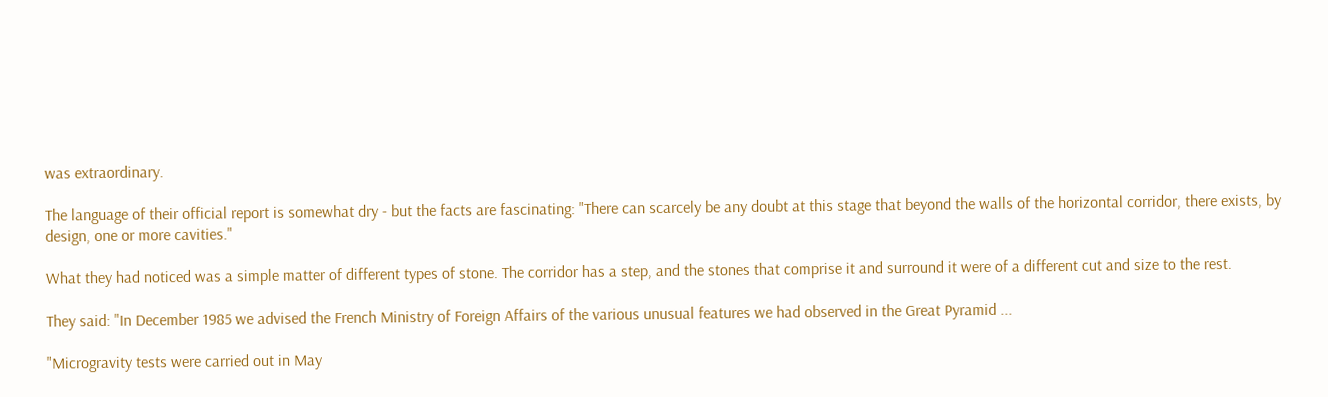was extraordinary.

The language of their official report is somewhat dry - but the facts are fascinating: "There can scarcely be any doubt at this stage that beyond the walls of the horizontal corridor, there exists, by design, one or more cavities."

What they had noticed was a simple matter of different types of stone. The corridor has a step, and the stones that comprise it and surround it were of a different cut and size to the rest.

They said: "In December 1985 we advised the French Ministry of Foreign Affairs of the various unusual features we had observed in the Great Pyramid ...

"Microgravity tests were carried out in May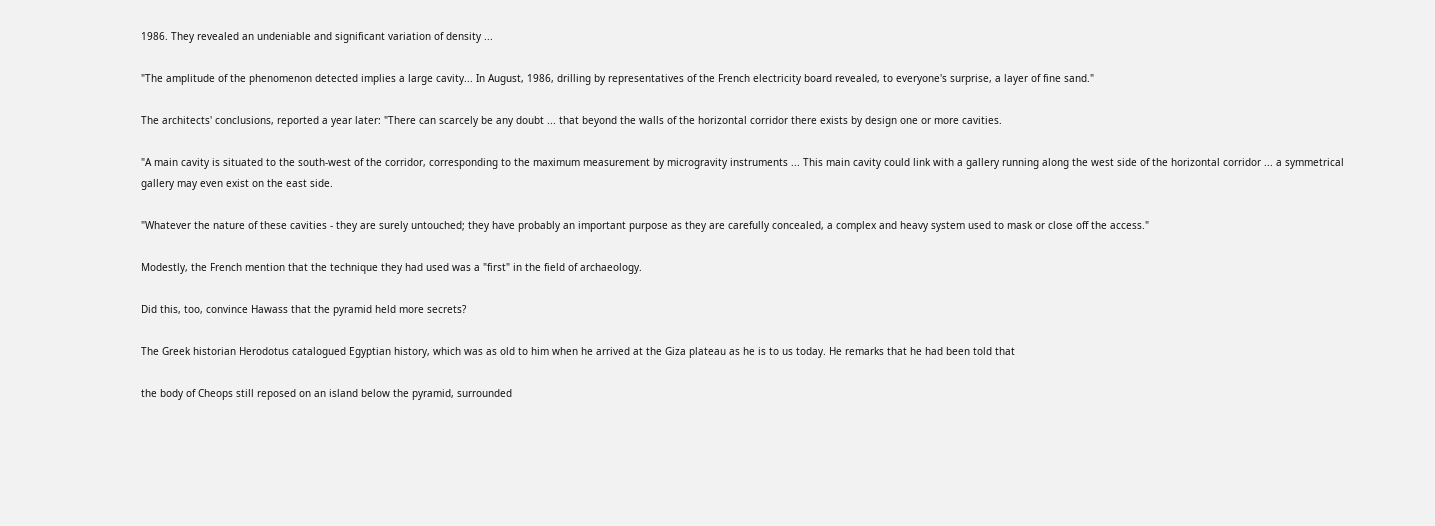1986. They revealed an undeniable and significant variation of density ...

"The amplitude of the phenomenon detected implies a large cavity... In August, 1986, drilling by representatives of the French electricity board revealed, to everyone's surprise, a layer of fine sand."

The architects' conclusions, reported a year later: "There can scarcely be any doubt ... that beyond the walls of the horizontal corridor there exists by design one or more cavities.

"A main cavity is situated to the south-west of the corridor, corresponding to the maximum measurement by microgravity instruments ... This main cavity could link with a gallery running along the west side of the horizontal corridor ... a symmetrical gallery may even exist on the east side.

"Whatever the nature of these cavities - they are surely untouched; they have probably an important purpose as they are carefully concealed, a complex and heavy system used to mask or close off the access."

Modestly, the French mention that the technique they had used was a "first" in the field of archaeology.

Did this, too, convince Hawass that the pyramid held more secrets?

The Greek historian Herodotus catalogued Egyptian history, which was as old to him when he arrived at the Giza plateau as he is to us today. He remarks that he had been told that

the body of Cheops still reposed on an island below the pyramid, surrounded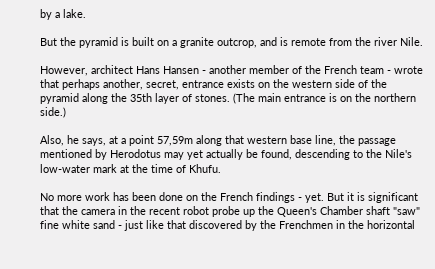by a lake.

But the pyramid is built on a granite outcrop, and is remote from the river Nile.

However, architect Hans Hansen - another member of the French team - wrote that perhaps another, secret, entrance exists on the western side of the pyramid along the 35th layer of stones. (The main entrance is on the northern side.)

Also, he says, at a point 57,59m along that western base line, the passage mentioned by Herodotus may yet actually be found, descending to the Nile's low-water mark at the time of Khufu.

No more work has been done on the French findings - yet. But it is significant that the camera in the recent robot probe up the Queen's Chamber shaft "saw" fine white sand - just like that discovered by the Frenchmen in the horizontal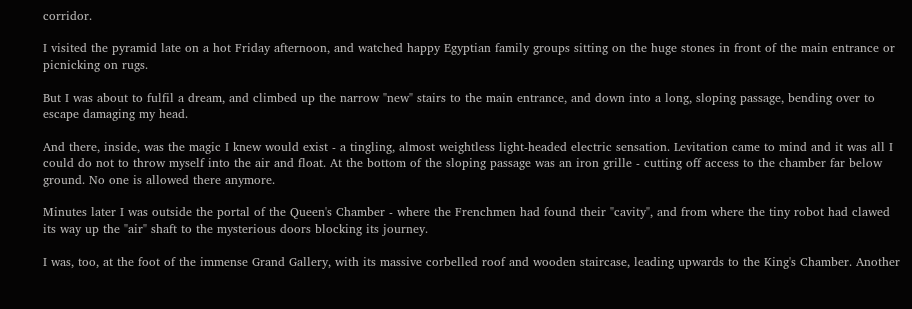corridor.

I visited the pyramid late on a hot Friday afternoon, and watched happy Egyptian family groups sitting on the huge stones in front of the main entrance or picnicking on rugs.

But I was about to fulfil a dream, and climbed up the narrow "new" stairs to the main entrance, and down into a long, sloping passage, bending over to escape damaging my head.

And there, inside, was the magic I knew would exist - a tingling, almost weightless light-headed electric sensation. Levitation came to mind and it was all I could do not to throw myself into the air and float. At the bottom of the sloping passage was an iron grille - cutting off access to the chamber far below ground. No one is allowed there anymore.

Minutes later I was outside the portal of the Queen's Chamber - where the Frenchmen had found their "cavity", and from where the tiny robot had clawed its way up the "air" shaft to the mysterious doors blocking its journey.

I was, too, at the foot of the immense Grand Gallery, with its massive corbelled roof and wooden staircase, leading upwards to the King's Chamber. Another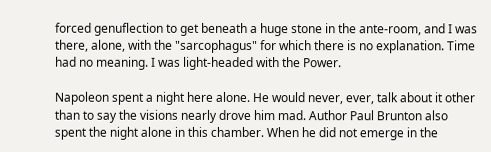forced genuflection to get beneath a huge stone in the ante-room, and I was there, alone, with the "sarcophagus" for which there is no explanation. Time had no meaning. I was light-headed with the Power.

Napoleon spent a night here alone. He would never, ever, talk about it other than to say the visions nearly drove him mad. Author Paul Brunton also spent the night alone in this chamber. When he did not emerge in the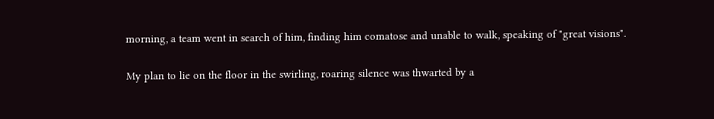morning, a team went in search of him, finding him comatose and unable to walk, speaking of "great visions".

My plan to lie on the floor in the swirling, roaring silence was thwarted by a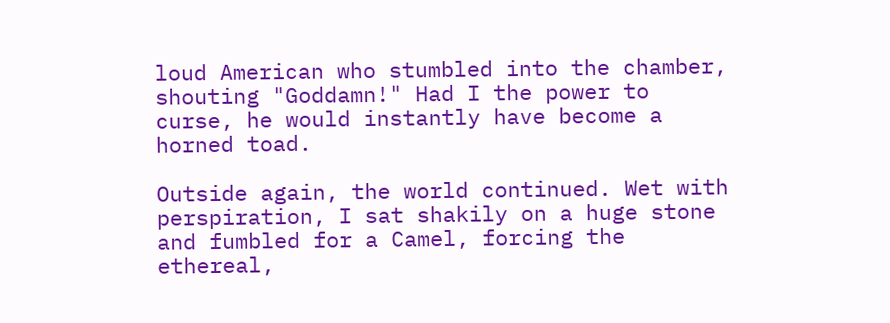loud American who stumbled into the chamber, shouting "Goddamn!" Had I the power to curse, he would instantly have become a horned toad.

Outside again, the world continued. Wet with perspiration, I sat shakily on a huge stone and fumbled for a Camel, forcing the ethereal,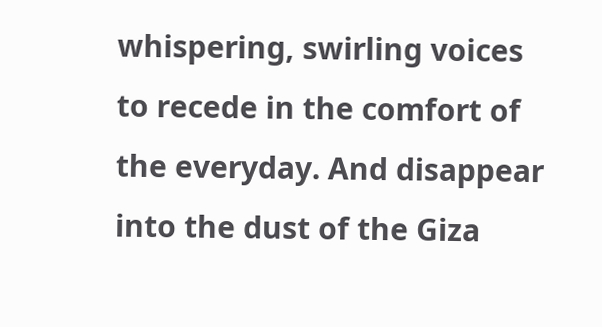whispering, swirling voices to recede in the comfort of the everyday. And disappear into the dust of the Giza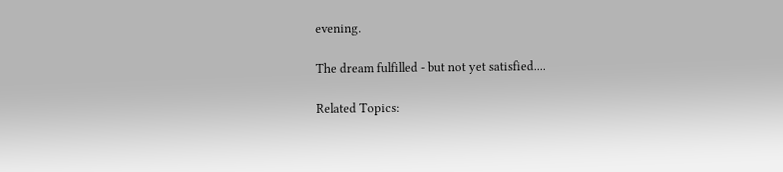evening.

The dream fulfilled - but not yet satisfied....

Related Topics: